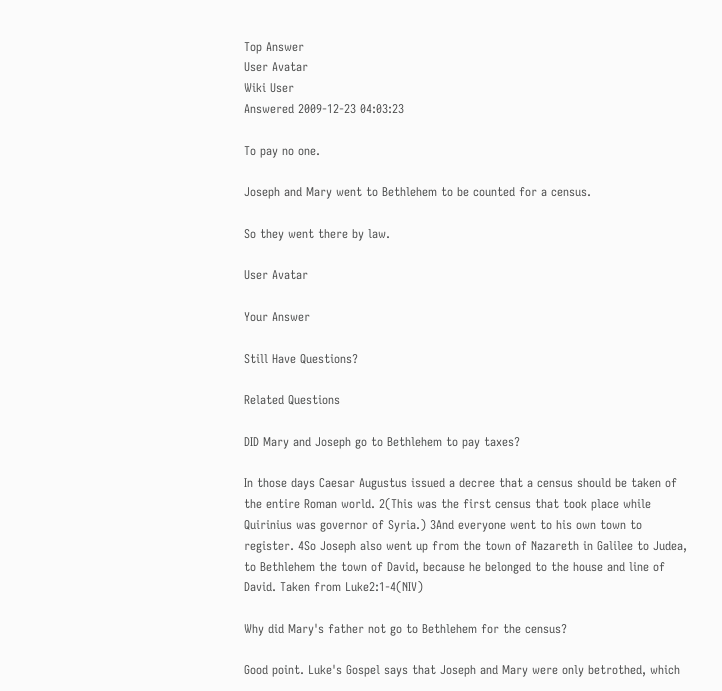Top Answer
User Avatar
Wiki User
Answered 2009-12-23 04:03:23

To pay no one.

Joseph and Mary went to Bethlehem to be counted for a census.

So they went there by law.

User Avatar

Your Answer

Still Have Questions?

Related Questions

DID Mary and Joseph go to Bethlehem to pay taxes?

In those days Caesar Augustus issued a decree that a census should be taken of the entire Roman world. 2(This was the first census that took place while Quirinius was governor of Syria.) 3And everyone went to his own town to register. 4So Joseph also went up from the town of Nazareth in Galilee to Judea, to Bethlehem the town of David, because he belonged to the house and line of David. Taken from Luke2:1-4(NIV)

Why did Mary's father not go to Bethlehem for the census?

Good point. Luke's Gospel says that Joseph and Mary were only betrothed, which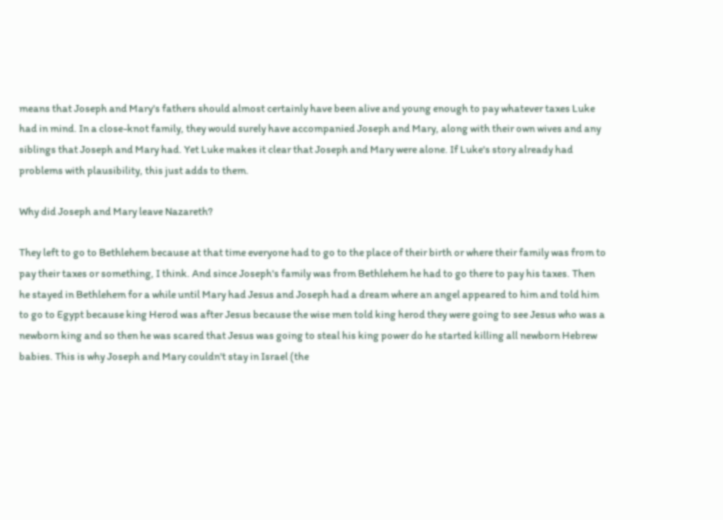means that Joseph and Mary's fathers should almost certainly have been alive and young enough to pay whatever taxes Luke had in mind. In a close-knot family, they would surely have accompanied Joseph and Mary, along with their own wives and any siblings that Joseph and Mary had. Yet Luke makes it clear that Joseph and Mary were alone. If Luke's story already had problems with plausibility, this just adds to them.

Why did Joseph and Mary leave Nazareth?

They left to go to Bethlehem because at that time everyone had to go to the place of their birth or where their family was from to pay their taxes or something, I think. And since Joseph's family was from Bethlehem he had to go there to pay his taxes. Then he stayed in Bethlehem for a while until Mary had Jesus and Joseph had a dream where an angel appeared to him and told him to go to Egypt because king Herod was after Jesus because the wise men told king herod they were going to see Jesus who was a newborn king and so then he was scared that Jesus was going to steal his king power do he started killing all newborn Hebrew babies. This is why Joseph and Mary couldn't stay in Israel (the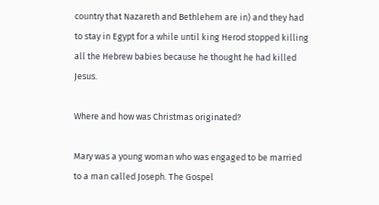country that Nazareth and Bethlehem are in) and they had to stay in Egypt for a while until king Herod stopped killing all the Hebrew babies because he thought he had killed Jesus.

Where and how was Christmas originated?

Mary was a young woman who was engaged to be married to a man called Joseph. The Gospel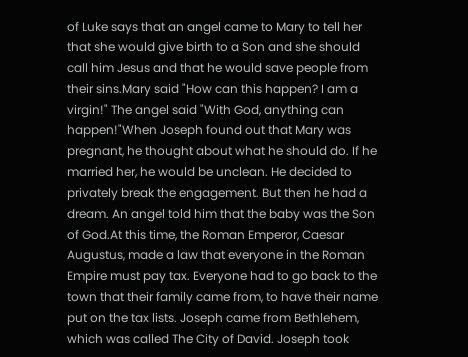of Luke says that an angel came to Mary to tell her that she would give birth to a Son and she should call him Jesus and that he would save people from their sins.Mary said "How can this happen? I am a virgin!" The angel said "With God, anything can happen!"When Joseph found out that Mary was pregnant, he thought about what he should do. If he married her, he would be unclean. He decided to privately break the engagement. But then he had a dream. An angel told him that the baby was the Son of God.At this time, the Roman Emperor, Caesar Augustus, made a law that everyone in the Roman Empire must pay tax. Everyone had to go back to the town that their family came from, to have their name put on the tax lists. Joseph came from Bethlehem, which was called The City of David. Joseph took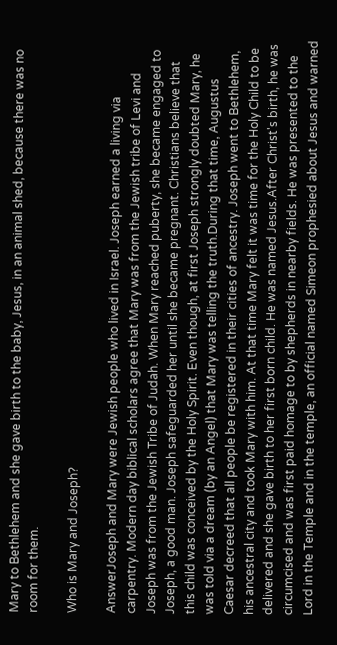Mary to Bethlehem and she gave birth to the baby, Jesus, in an animal shed, because there was no room for them.

Who is Mary and Joseph?

AnswerJoseph and Mary were Jewish people who lived in Israel. Joseph earned a living via carpentry. Modern day biblical scholars agree that Mary was from the Jewish tribe of Levi and Joseph was from the Jewish Tribe of Judah. When Mary reached puberty, she became engaged to Joseph, a good man. Joseph safeguarded her until she became pregnant. Christians believe that this child was conceived by the Holy Spirit. Even though, at first Joseph strongly doubted Mary, he was told via a dream (by an Angel) that Mary was telling the truth.During that time, Augustus Caesar decreed that all people be registered in their cities of ancestry. Joseph went to Bethlehem, his ancestral city and took Mary with him. At that time Mary felt it was time for the Holy Child to be delivered and she gave birth to her first born child. He was named Jesus.After Christ's birth, he was circumcised and was first paid homage to by shepherds in nearby fields. He was presented to the Lord in the Temple and in the temple, an official named Simeon prophesied about Jesus and warned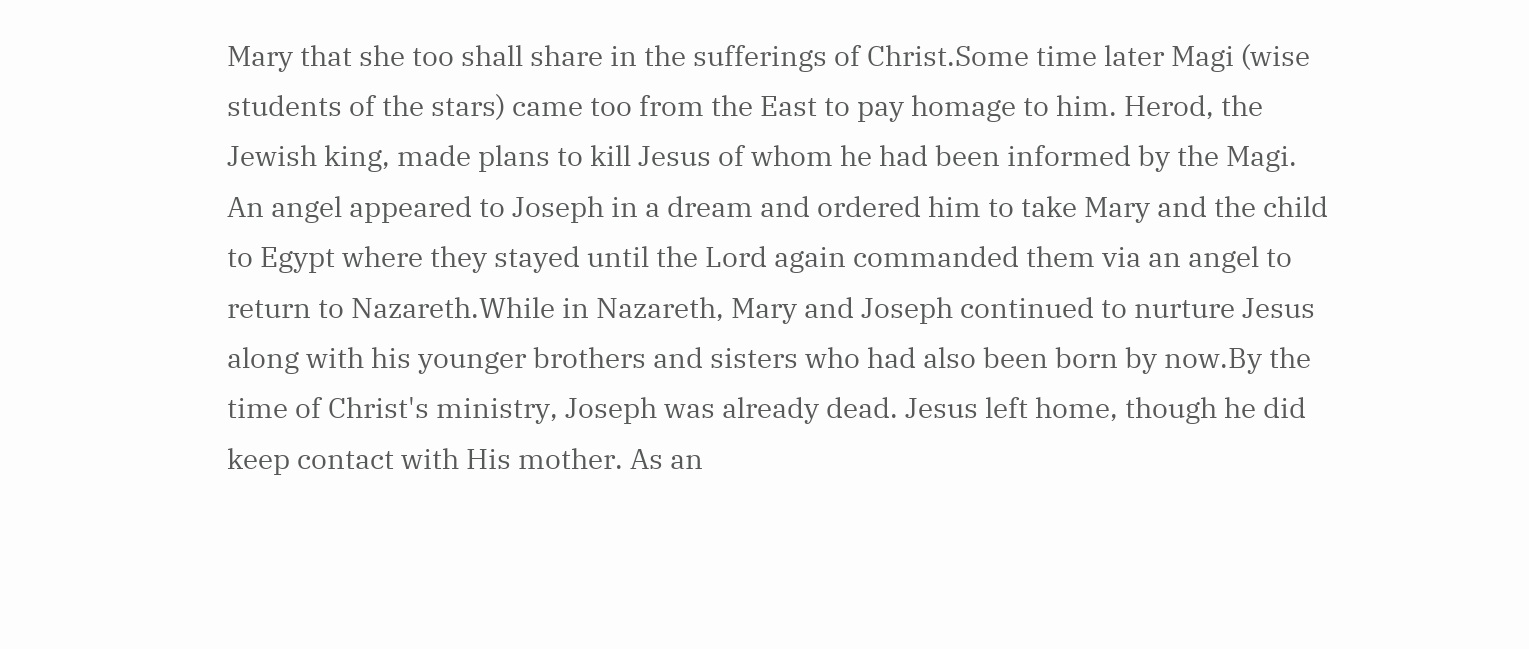Mary that she too shall share in the sufferings of Christ.Some time later Magi (wise students of the stars) came too from the East to pay homage to him. Herod, the Jewish king, made plans to kill Jesus of whom he had been informed by the Magi. An angel appeared to Joseph in a dream and ordered him to take Mary and the child to Egypt where they stayed until the Lord again commanded them via an angel to return to Nazareth.While in Nazareth, Mary and Joseph continued to nurture Jesus along with his younger brothers and sisters who had also been born by now.By the time of Christ's ministry, Joseph was already dead. Jesus left home, though he did keep contact with His mother. As an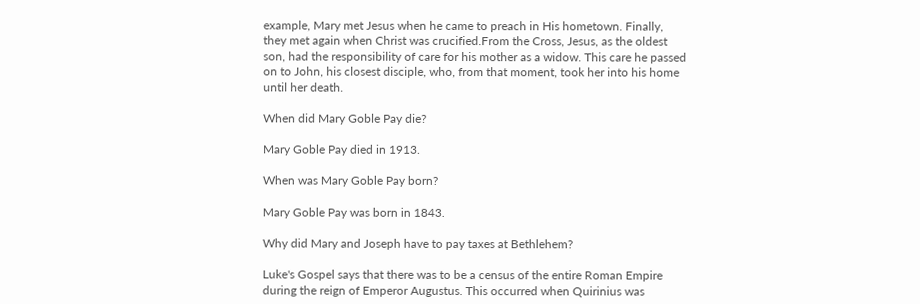example, Mary met Jesus when he came to preach in His hometown. Finally, they met again when Christ was crucified.From the Cross, Jesus, as the oldest son, had the responsibility of care for his mother as a widow. This care he passed on to John, his closest disciple, who, from that moment, took her into his home until her death.

When did Mary Goble Pay die?

Mary Goble Pay died in 1913.

When was Mary Goble Pay born?

Mary Goble Pay was born in 1843.

Why did Mary and Joseph have to pay taxes at Bethlehem?

Luke's Gospel says that there was to be a census of the entire Roman Empire during the reign of Emperor Augustus. This occurred when Quirinius was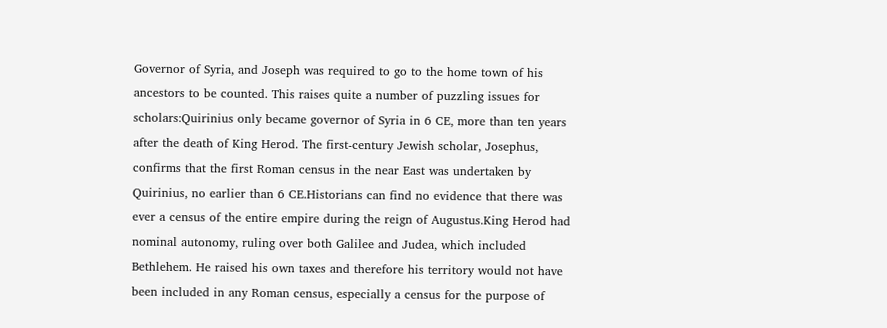Governor of Syria, and Joseph was required to go to the home town of his ancestors to be counted. This raises quite a number of puzzling issues for scholars:Quirinius only became governor of Syria in 6 CE, more than ten years after the death of King Herod. The first-century Jewish scholar, Josephus, confirms that the first Roman census in the near East was undertaken by Quirinius, no earlier than 6 CE.Historians can find no evidence that there was ever a census of the entire empire during the reign of Augustus.King Herod had nominal autonomy, ruling over both Galilee and Judea, which included Bethlehem. He raised his own taxes and therefore his territory would not have been included in any Roman census, especially a census for the purpose of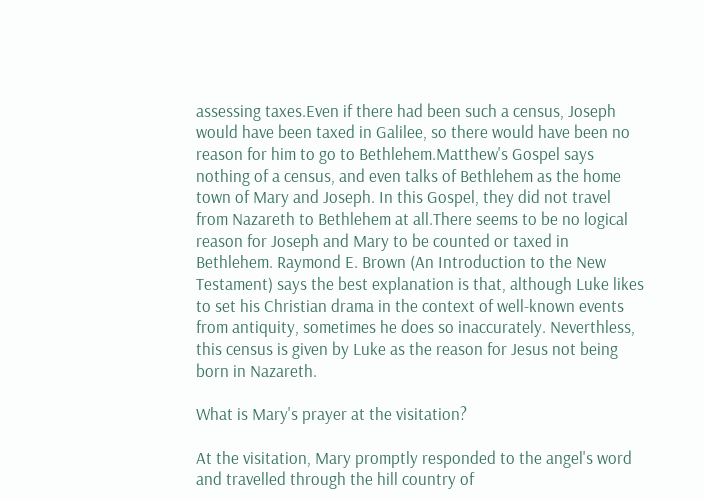assessing taxes.Even if there had been such a census, Joseph would have been taxed in Galilee, so there would have been no reason for him to go to Bethlehem.Matthew's Gospel says nothing of a census, and even talks of Bethlehem as the home town of Mary and Joseph. In this Gospel, they did not travel from Nazareth to Bethlehem at all.There seems to be no logical reason for Joseph and Mary to be counted or taxed in Bethlehem. Raymond E. Brown (An Introduction to the New Testament) says the best explanation is that, although Luke likes to set his Christian drama in the context of well-known events from antiquity, sometimes he does so inaccurately. Neverthless, this census is given by Luke as the reason for Jesus not being born in Nazareth.

What is Mary's prayer at the visitation?

At the visitation, Mary promptly responded to the angel's word and travelled through the hill country of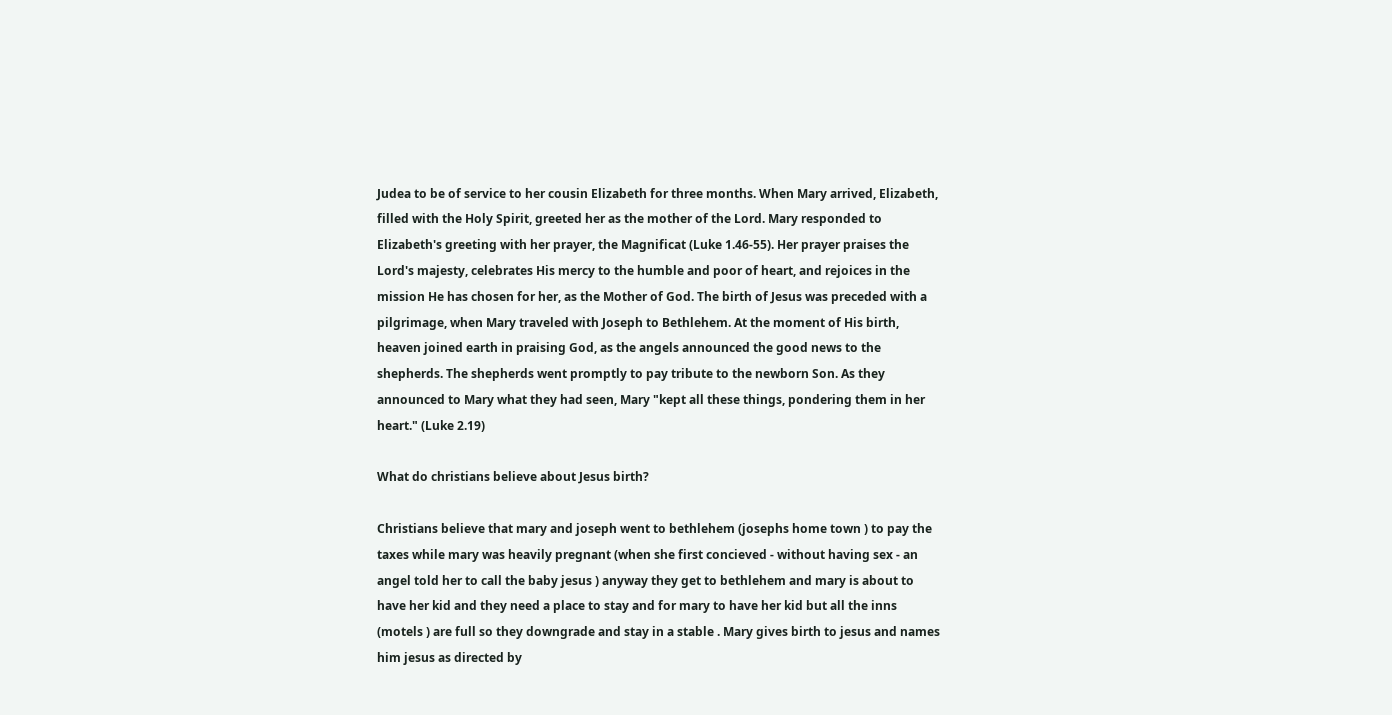Judea to be of service to her cousin Elizabeth for three months. When Mary arrived, Elizabeth, filled with the Holy Spirit, greeted her as the mother of the Lord. Mary responded to Elizabeth's greeting with her prayer, the Magnificat (Luke 1.46-55). Her prayer praises the Lord's majesty, celebrates His mercy to the humble and poor of heart, and rejoices in the mission He has chosen for her, as the Mother of God. The birth of Jesus was preceded with a pilgrimage, when Mary traveled with Joseph to Bethlehem. At the moment of His birth, heaven joined earth in praising God, as the angels announced the good news to the shepherds. The shepherds went promptly to pay tribute to the newborn Son. As they announced to Mary what they had seen, Mary "kept all these things, pondering them in her heart." (Luke 2.19)

What do christians believe about Jesus birth?

Christians believe that mary and joseph went to bethlehem (josephs home town ) to pay the taxes while mary was heavily pregnant (when she first concieved - without having sex - an angel told her to call the baby jesus ) anyway they get to bethlehem and mary is about to have her kid and they need a place to stay and for mary to have her kid but all the inns (motels ) are full so they downgrade and stay in a stable . Mary gives birth to jesus and names him jesus as directed by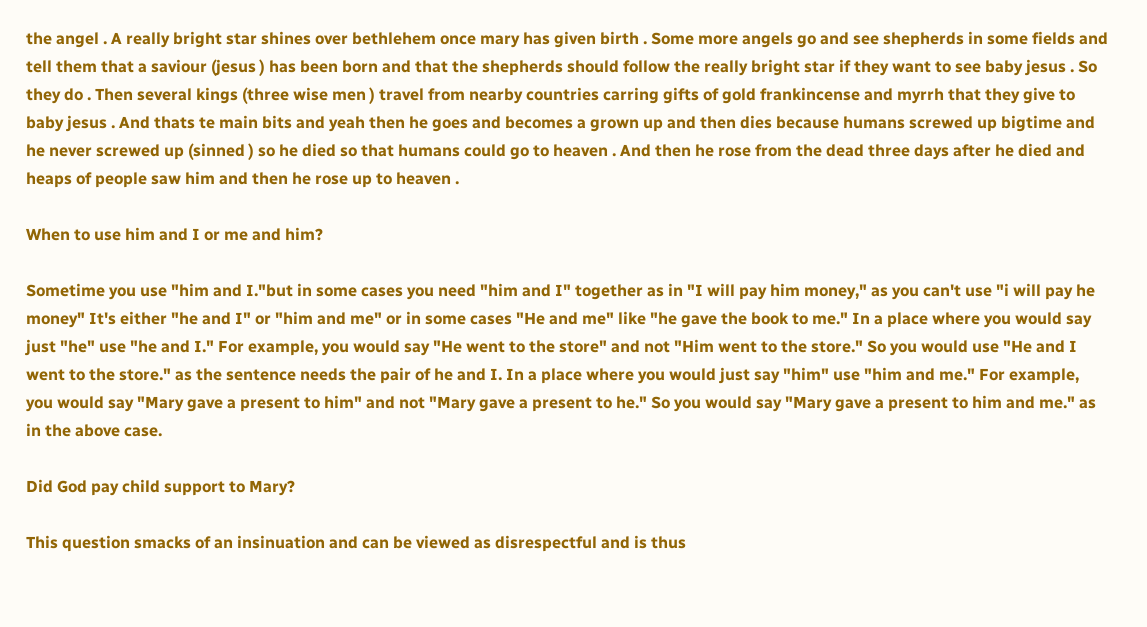the angel . A really bright star shines over bethlehem once mary has given birth . Some more angels go and see shepherds in some fields and tell them that a saviour (jesus ) has been born and that the shepherds should follow the really bright star if they want to see baby jesus . So they do . Then several kings (three wise men ) travel from nearby countries carring gifts of gold frankincense and myrrh that they give to baby jesus . And thats te main bits and yeah then he goes and becomes a grown up and then dies because humans screwed up bigtime and he never screwed up (sinned ) so he died so that humans could go to heaven . And then he rose from the dead three days after he died and heaps of people saw him and then he rose up to heaven .

When to use him and I or me and him?

Sometime you use "him and I."but in some cases you need "him and I" together as in "I will pay him money," as you can't use "i will pay he money" It's either "he and I" or "him and me" or in some cases "He and me" like "he gave the book to me." In a place where you would say just "he" use "he and I." For example, you would say "He went to the store" and not "Him went to the store." So you would use "He and I went to the store." as the sentence needs the pair of he and I. In a place where you would just say "him" use "him and me." For example, you would say "Mary gave a present to him" and not "Mary gave a present to he." So you would say "Mary gave a present to him and me." as in the above case.

Did God pay child support to Mary?

This question smacks of an insinuation and can be viewed as disrespectful and is thus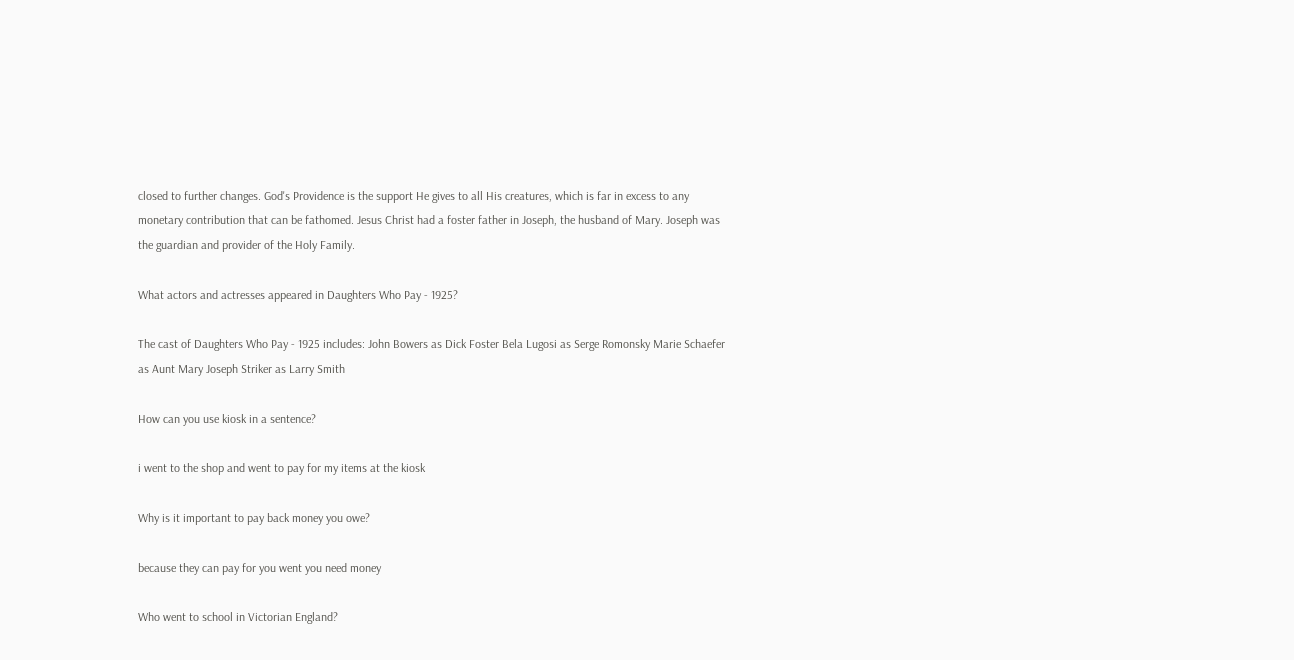closed to further changes. God's Providence is the support He gives to all His creatures, which is far in excess to any monetary contribution that can be fathomed. Jesus Christ had a foster father in Joseph, the husband of Mary. Joseph was the guardian and provider of the Holy Family.

What actors and actresses appeared in Daughters Who Pay - 1925?

The cast of Daughters Who Pay - 1925 includes: John Bowers as Dick Foster Bela Lugosi as Serge Romonsky Marie Schaefer as Aunt Mary Joseph Striker as Larry Smith

How can you use kiosk in a sentence?

i went to the shop and went to pay for my items at the kiosk

Why is it important to pay back money you owe?

because they can pay for you went you need money

Who went to school in Victorian England?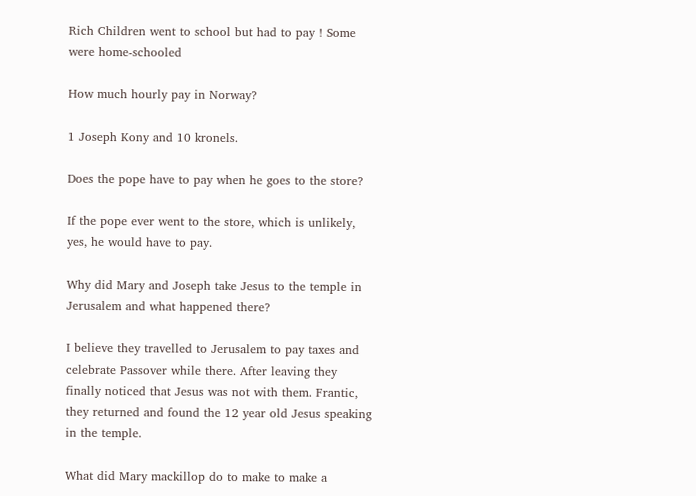Rich Children went to school but had to pay ! Some were home-schooled

How much hourly pay in Norway?

1 Joseph Kony and 10 kronels.

Does the pope have to pay when he goes to the store?

If the pope ever went to the store, which is unlikely, yes, he would have to pay.

Why did Mary and Joseph take Jesus to the temple in Jerusalem and what happened there?

I believe they travelled to Jerusalem to pay taxes and celebrate Passover while there. After leaving they finally noticed that Jesus was not with them. Frantic, they returned and found the 12 year old Jesus speaking in the temple.

What did Mary mackillop do to make to make a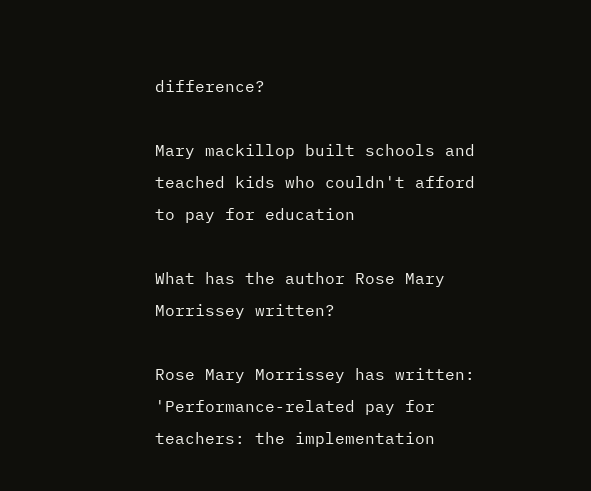difference?

Mary mackillop built schools and teached kids who couldn't afford to pay for education

What has the author Rose Mary Morrissey written?

Rose Mary Morrissey has written: 'Performance-related pay for teachers: the implementation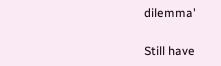dilemma'

Still have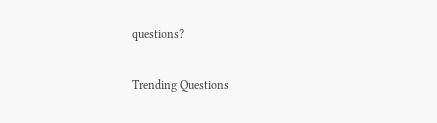questions?

Trending Questions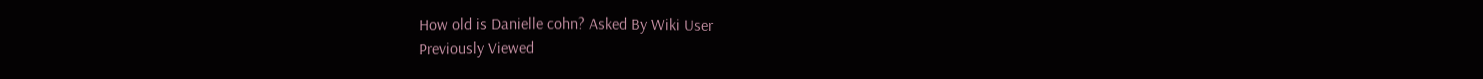How old is Danielle cohn? Asked By Wiki User
Previously Viewed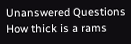Unanswered Questions
How thick is a rams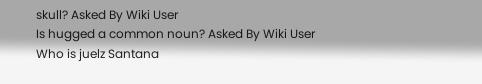skull? Asked By Wiki User
Is hugged a common noun? Asked By Wiki User
Who is juelz Santana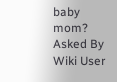baby mom? Asked By Wiki User